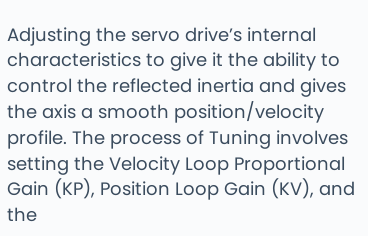Adjusting the servo drive’s internal characteristics to give it the ability to control the reflected inertia and gives the axis a smooth position/velocity profile. The process of Tuning involves setting the Velocity Loop Proportional Gain (KP), Position Loop Gain (KV), and the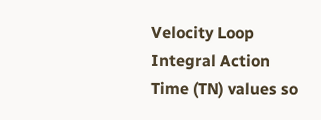Velocity Loop Integral Action Time (TN) values so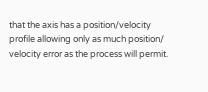that the axis has a position/velocity profile allowing only as much position/ velocity error as the process will permit.